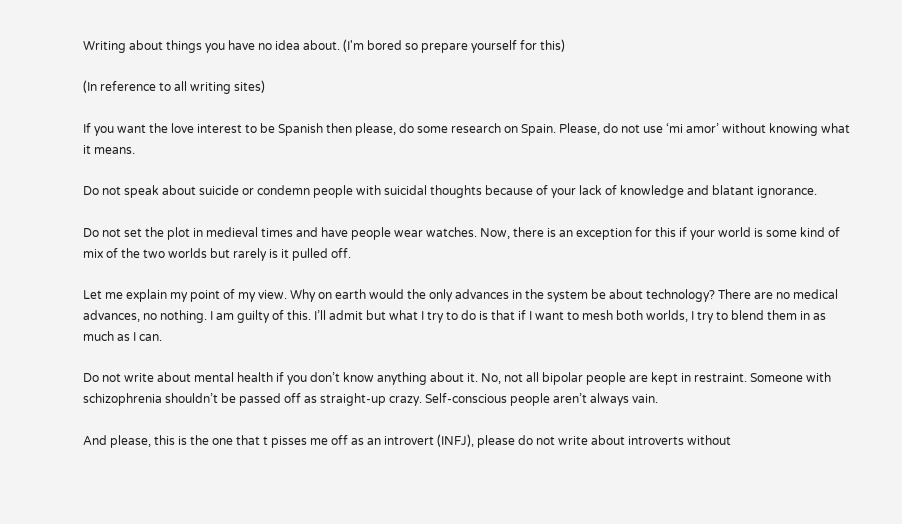Writing about things you have no idea about. (I'm bored so prepare yourself for this)

(In reference to all writing sites)

If you want the love interest to be Spanish then please, do some research on Spain. Please, do not use ‘mi amor’ without knowing what it means.

Do not speak about suicide or condemn people with suicidal thoughts because of your lack of knowledge and blatant ignorance.

Do not set the plot in medieval times and have people wear watches. Now, there is an exception for this if your world is some kind of mix of the two worlds but rarely is it pulled off.

Let me explain my point of my view. Why on earth would the only advances in the system be about technology? There are no medical advances, no nothing. I am guilty of this. I’ll admit but what I try to do is that if I want to mesh both worlds, I try to blend them in as much as I can.

Do not write about mental health if you don’t know anything about it. No, not all bipolar people are kept in restraint. Someone with schizophrenia shouldn’t be passed off as straight-up crazy. Self-conscious people aren’t always vain.

And please, this is the one that t pisses me off as an introvert (INFJ), please do not write about introverts without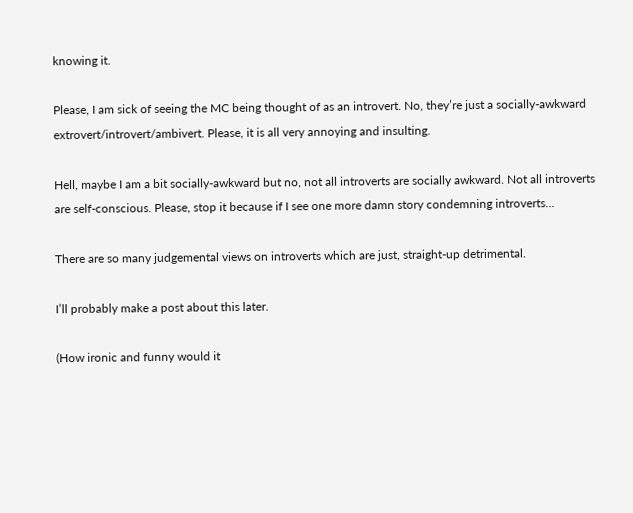knowing it.

Please, I am sick of seeing the MC being thought of as an introvert. No, they’re just a socially-awkward extrovert/introvert/ambivert. Please, it is all very annoying and insulting.

Hell, maybe I am a bit socially-awkward but no, not all introverts are socially awkward. Not all introverts are self-conscious. Please, stop it because if I see one more damn story condemning introverts…

There are so many judgemental views on introverts which are just, straight-up detrimental.

I’ll probably make a post about this later.

(How ironic and funny would it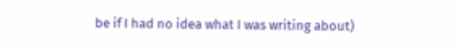be if I had no idea what I was writing about)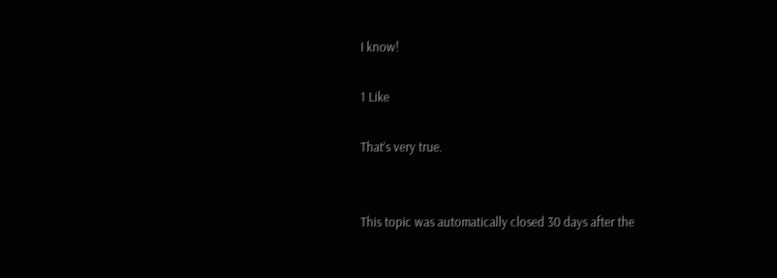I know!

1 Like

That’s very true.


This topic was automatically closed 30 days after the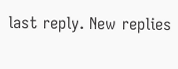last reply. New replies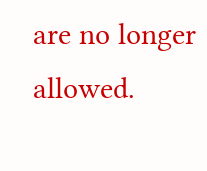are no longer allowed.